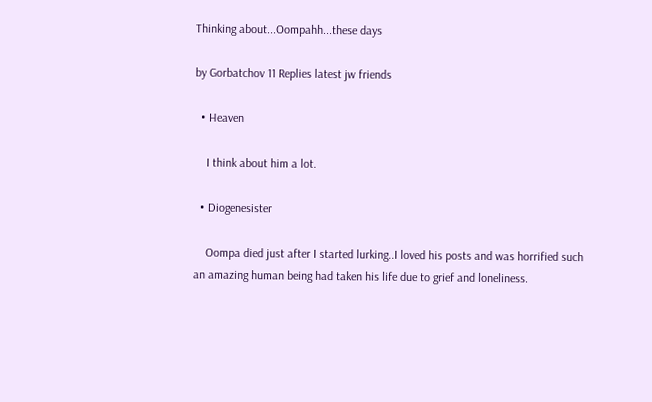Thinking about...Oompahh...these days

by Gorbatchov 11 Replies latest jw friends

  • Heaven

    I think about him a lot.

  • Diogenesister

    Oompa died just after I started lurking..I loved his posts and was horrified such an amazing human being had taken his life due to grief and loneliness.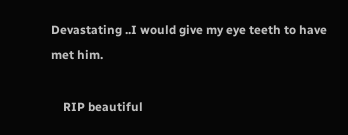Devastating ..I would give my eye teeth to have met him.

    RIP beautiful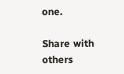one.

Share with others